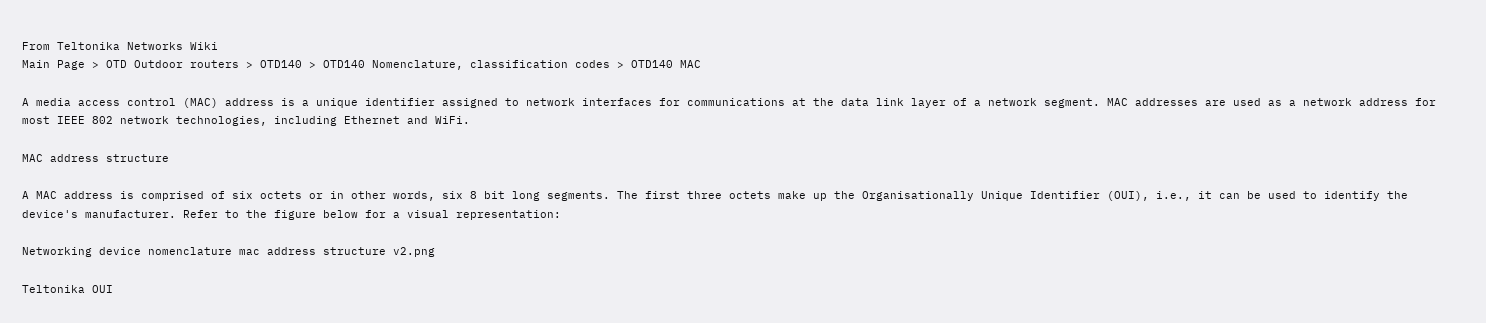From Teltonika Networks Wiki
Main Page > OTD Outdoor routers > OTD140 > OTD140 Nomenclature, classification codes > OTD140 MAC

A media access control (MAC) address is a unique identifier assigned to network interfaces for communications at the data link layer of a network segment. MAC addresses are used as a network address for most IEEE 802 network technologies, including Ethernet and WiFi.

MAC address structure

A MAC address is comprised of six octets or in other words, six 8 bit long segments. The first three octets make up the Organisationally Unique Identifier (OUI), i.e., it can be used to identify the device's manufacturer. Refer to the figure below for a visual representation:

Networking device nomenclature mac address structure v2.png

Teltonika OUI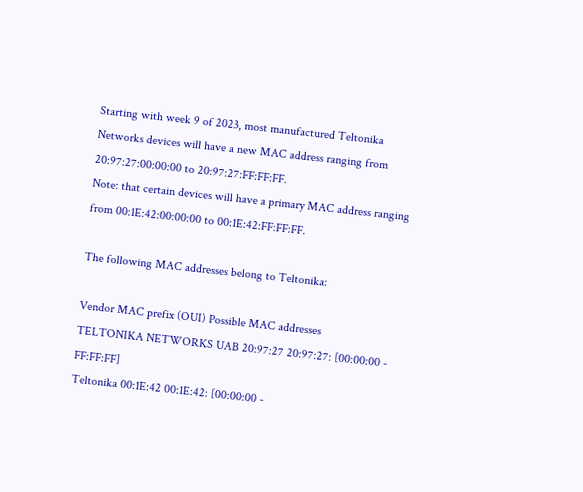Starting with week 9 of 2023, most manufactured Teltonika Networks devices will have a new MAC address ranging from 20:97:27:00:00:00 to 20:97:27:FF:FF:FF.
Note: that certain devices will have a primary MAC address ranging from 00:1E:42:00:00:00 to 00:1E:42:FF:FF:FF.

The following MAC addresses belong to Teltonika:

Vendor MAC prefix (OUI) Possible MAC addresses
TELTONIKA NETWORKS UAB 20:97:27 20:97:27: [00:00:00 - FF:FF:FF]
Teltonika 00:1E:42 00:1E:42: [00:00:00 -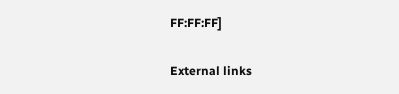FF:FF:FF]

External links